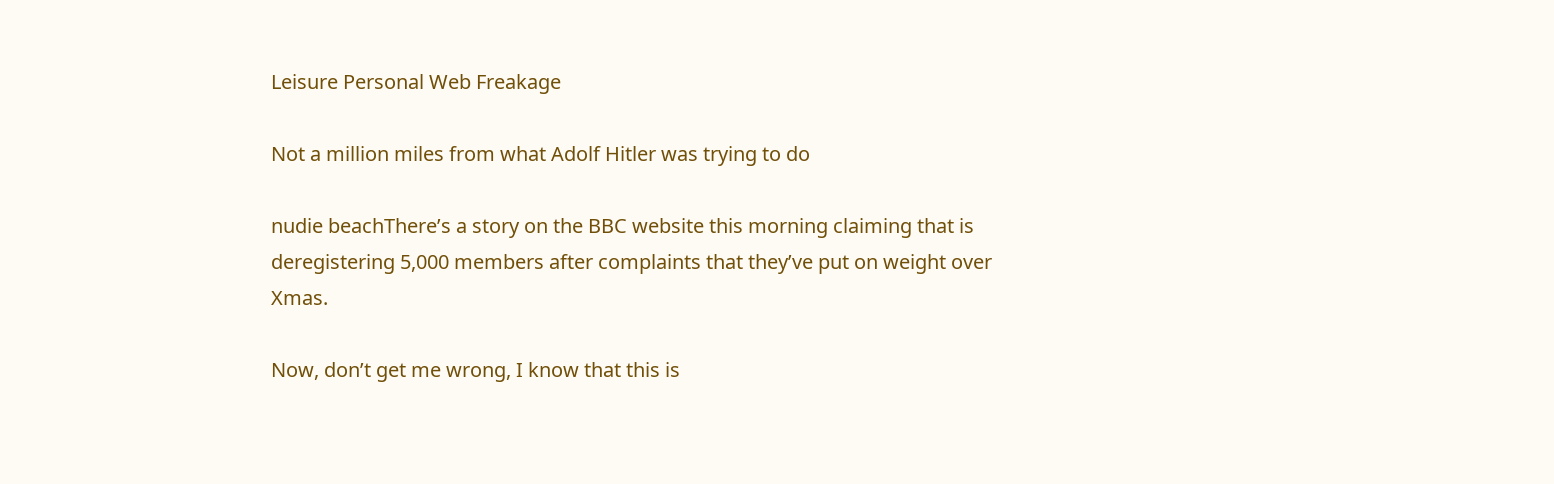Leisure Personal Web Freakage

Not a million miles from what Adolf Hitler was trying to do

nudie beachThere’s a story on the BBC website this morning claiming that is deregistering 5,000 members after complaints that they’ve put on weight over Xmas.

Now, don’t get me wrong, I know that this is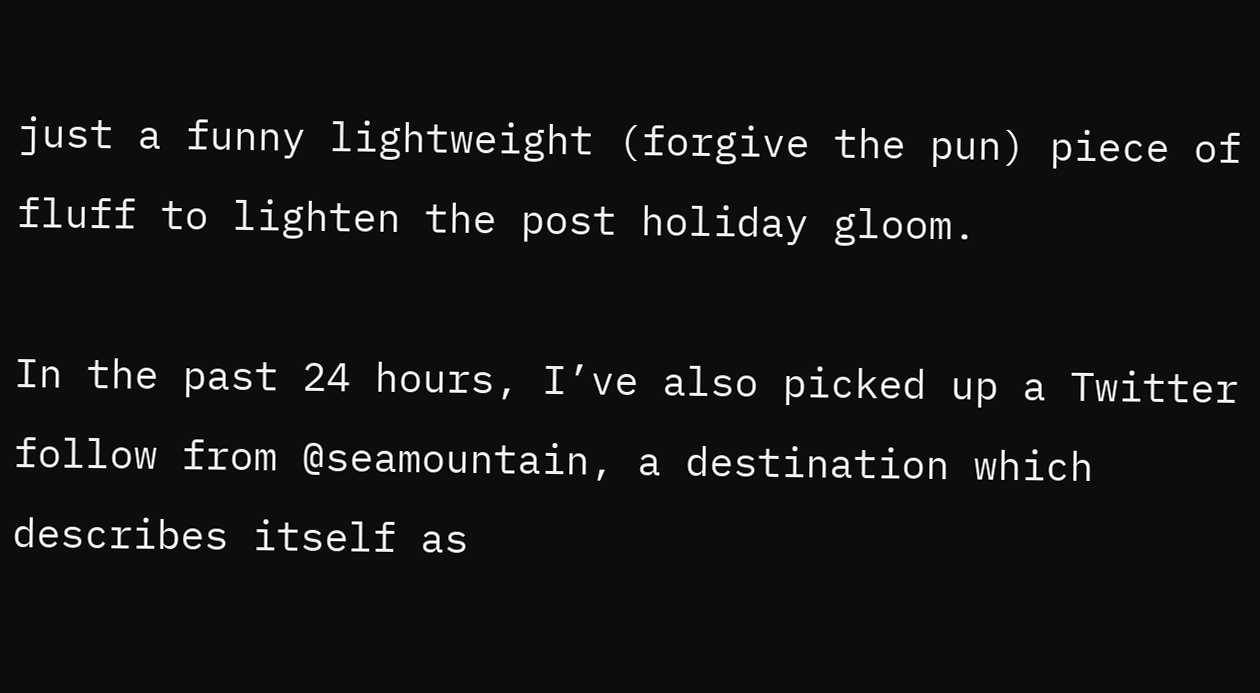just a funny lightweight (forgive the pun) piece of fluff to lighten the post holiday gloom.

In the past 24 hours, I’ve also picked up a Twitter follow from @seamountain, a destination which describes itself as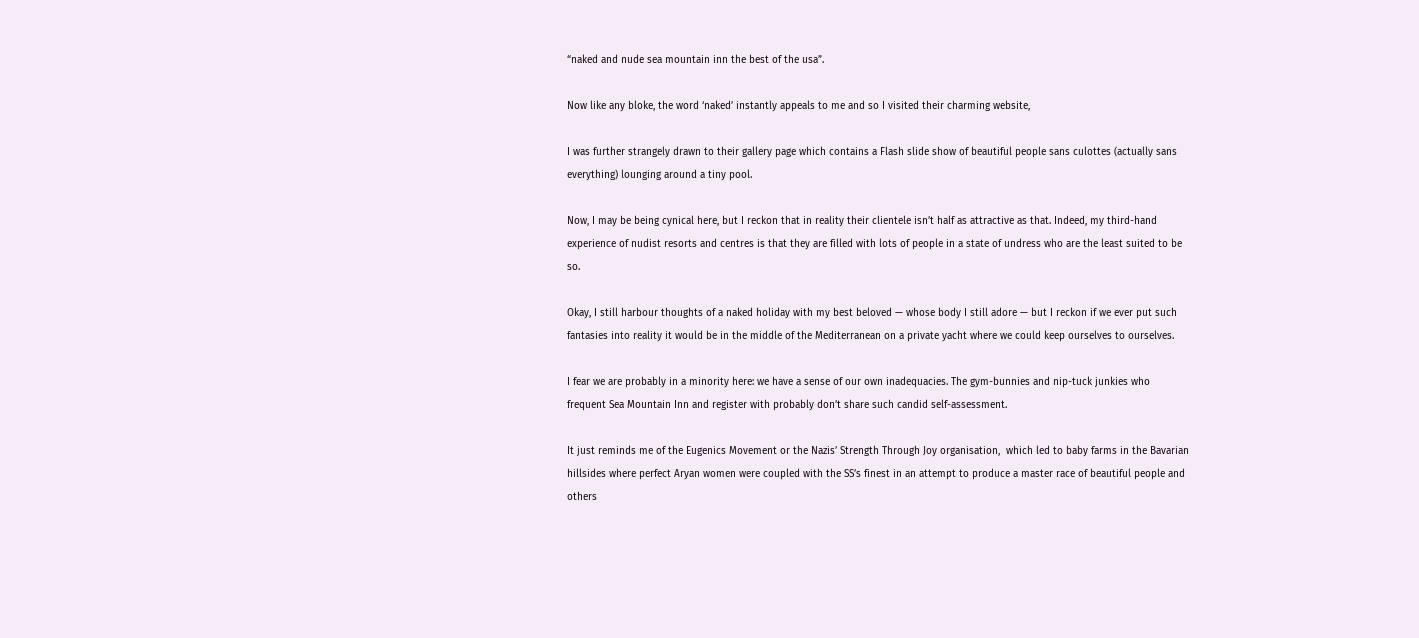“naked and nude sea mountain inn the best of the usa”.

Now like any bloke, the word ‘naked’ instantly appeals to me and so I visited their charming website,

I was further strangely drawn to their gallery page which contains a Flash slide show of beautiful people sans culottes (actually sans everything) lounging around a tiny pool.

Now, I may be being cynical here, but I reckon that in reality their clientele isn’t half as attractive as that. Indeed, my third-hand experience of nudist resorts and centres is that they are filled with lots of people in a state of undress who are the least suited to be so.

Okay, I still harbour thoughts of a naked holiday with my best beloved — whose body I still adore — but I reckon if we ever put such fantasies into reality it would be in the middle of the Mediterranean on a private yacht where we could keep ourselves to ourselves.

I fear we are probably in a minority here: we have a sense of our own inadequacies. The gym-bunnies and nip-tuck junkies who frequent Sea Mountain Inn and register with probably don’t share such candid self-assessment.

It just reminds me of the Eugenics Movement or the Nazis’ Strength Through Joy organisation,  which led to baby farms in the Bavarian hillsides where perfect Aryan women were coupled with the SS’s finest in an attempt to produce a master race of beautiful people and others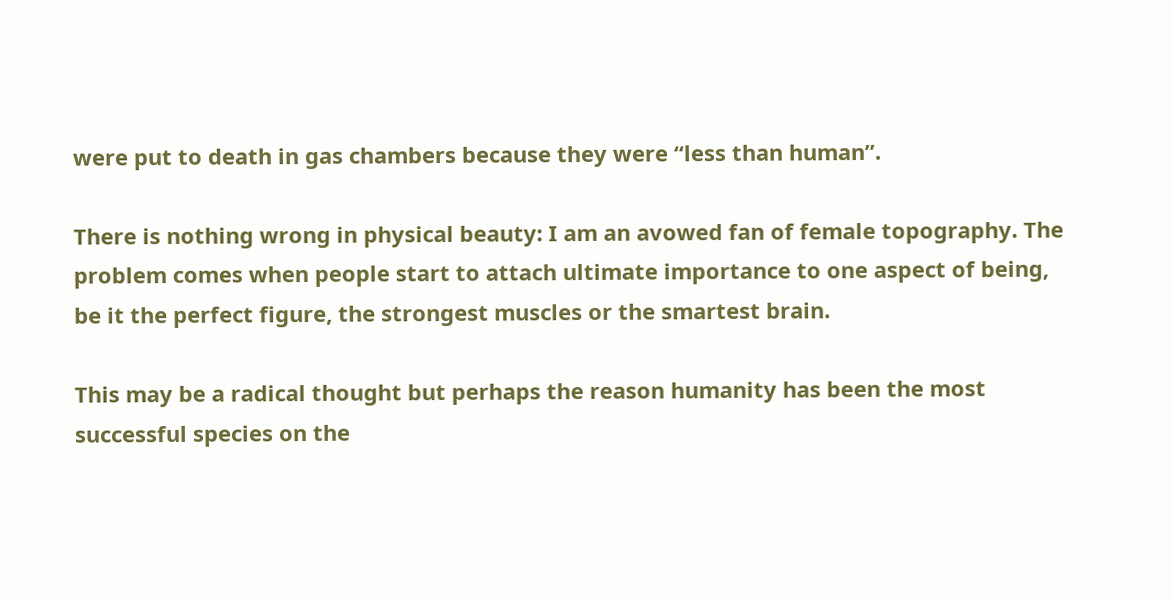were put to death in gas chambers because they were “less than human”.

There is nothing wrong in physical beauty: I am an avowed fan of female topography. The problem comes when people start to attach ultimate importance to one aspect of being, be it the perfect figure, the strongest muscles or the smartest brain.

This may be a radical thought but perhaps the reason humanity has been the most successful species on the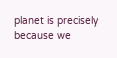planet is precisely because we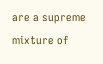are a supreme mixture of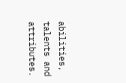abilities, talents and attributes.